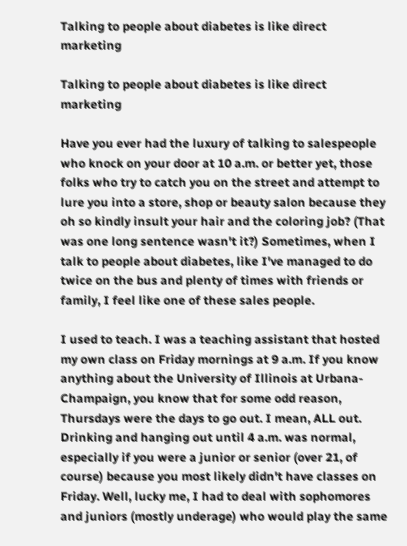Talking to people about diabetes is like direct marketing

Talking to people about diabetes is like direct marketing

Have you ever had the luxury of talking to salespeople who knock on your door at 10 a.m. or better yet, those folks who try to catch you on the street and attempt to lure you into a store, shop or beauty salon because they oh so kindly insult your hair and the coloring job? (That was one long sentence wasn't it?) Sometimes, when I talk to people about diabetes, like I've managed to do twice on the bus and plenty of times with friends or family, I feel like one of these sales people.

I used to teach. I was a teaching assistant that hosted my own class on Friday mornings at 9 a.m. If you know anything about the University of Illinois at Urbana-Champaign, you know that for some odd reason, Thursdays were the days to go out. I mean, ALL out. Drinking and hanging out until 4 a.m. was normal, especially if you were a junior or senior (over 21, of course) because you most likely didn't have classes on Friday. Well, lucky me, I had to deal with sophomores and juniors (mostly underage) who would play the same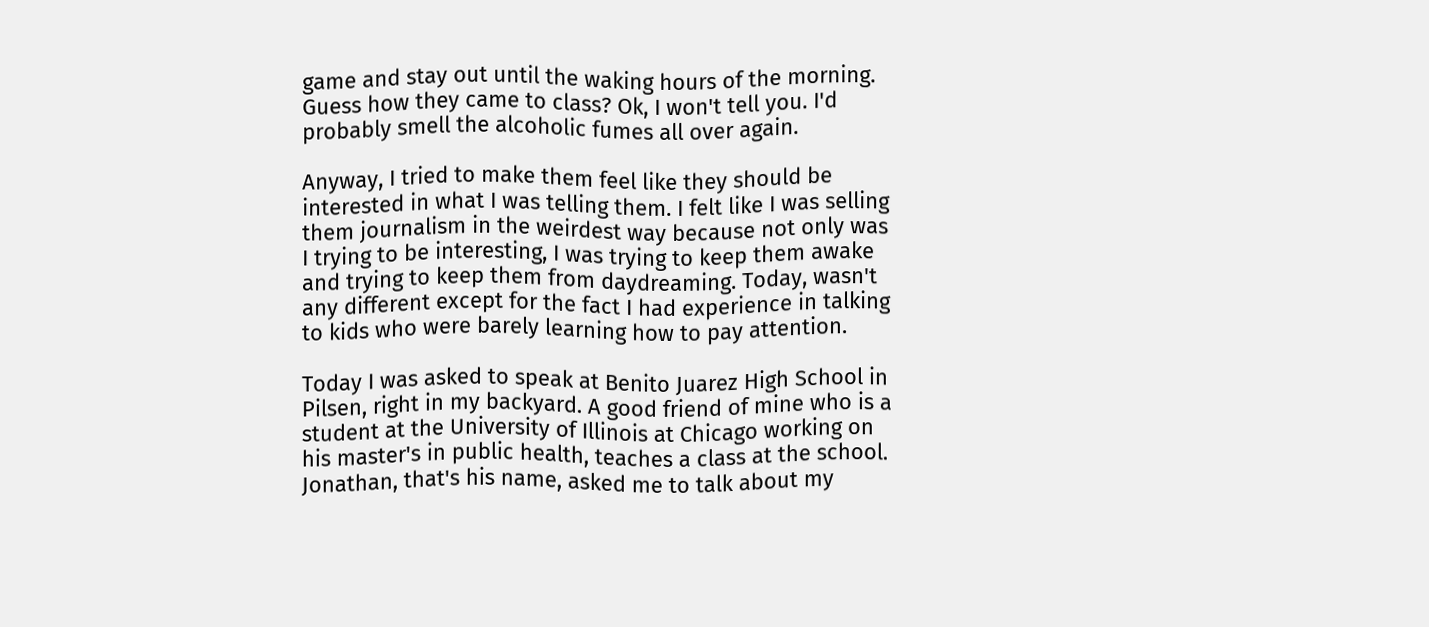game and stay out until the waking hours of the morning. Guess how they came to class? Ok, I won't tell you. I'd probably smell the alcoholic fumes all over again.

Anyway, I tried to make them feel like they should be interested in what I was telling them. I felt like I was selling them journalism in the weirdest way because not only was I trying to be interesting, I was trying to keep them awake and trying to keep them from daydreaming. Today, wasn't any different except for the fact I had experience in talking to kids who were barely learning how to pay attention.

Today I was asked to speak at Benito Juarez High School in Pilsen, right in my backyard. A good friend of mine who is a student at the University of Illinois at Chicago working on his master's in public health, teaches a class at the school. Jonathan, that's his name, asked me to talk about my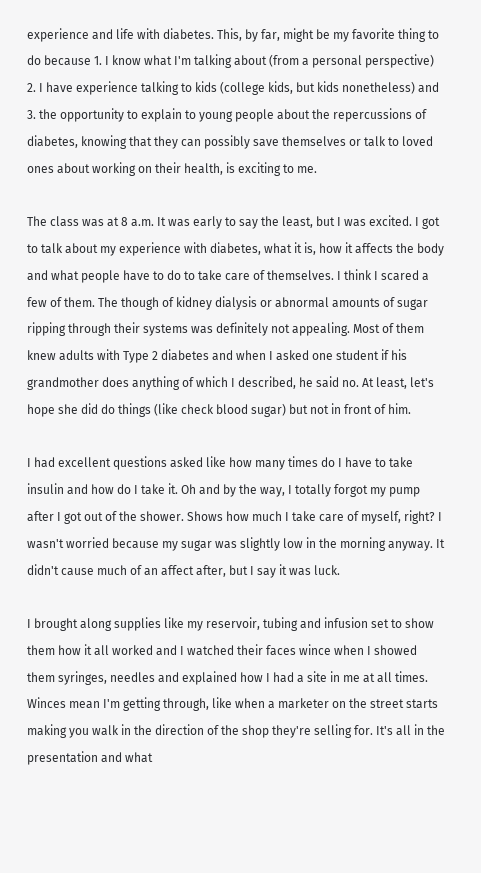experience and life with diabetes. This, by far, might be my favorite thing to do because 1. I know what I'm talking about (from a personal perspective) 2. I have experience talking to kids (college kids, but kids nonetheless) and 3. the opportunity to explain to young people about the repercussions of diabetes, knowing that they can possibly save themselves or talk to loved ones about working on their health, is exciting to me.

The class was at 8 a.m. It was early to say the least, but I was excited. I got to talk about my experience with diabetes, what it is, how it affects the body and what people have to do to take care of themselves. I think I scared a few of them. The though of kidney dialysis or abnormal amounts of sugar ripping through their systems was definitely not appealing. Most of them knew adults with Type 2 diabetes and when I asked one student if his grandmother does anything of which I described, he said no. At least, let's hope she did do things (like check blood sugar) but not in front of him.

I had excellent questions asked like how many times do I have to take insulin and how do I take it. Oh and by the way, I totally forgot my pump after I got out of the shower. Shows how much I take care of myself, right? I wasn't worried because my sugar was slightly low in the morning anyway. It didn't cause much of an affect after, but I say it was luck.

I brought along supplies like my reservoir, tubing and infusion set to show them how it all worked and I watched their faces wince when I showed them syringes, needles and explained how I had a site in me at all times. Winces mean I'm getting through, like when a marketer on the street starts making you walk in the direction of the shop they're selling for. It's all in the presentation and what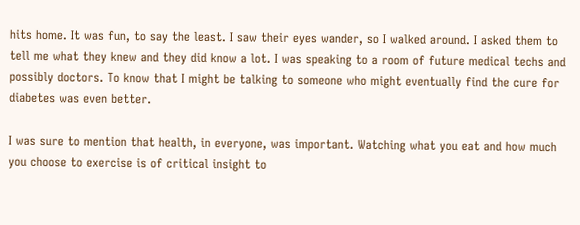hits home. It was fun, to say the least. I saw their eyes wander, so I walked around. I asked them to tell me what they knew and they did know a lot. I was speaking to a room of future medical techs and possibly doctors. To know that I might be talking to someone who might eventually find the cure for diabetes was even better.

I was sure to mention that health, in everyone, was important. Watching what you eat and how much you choose to exercise is of critical insight to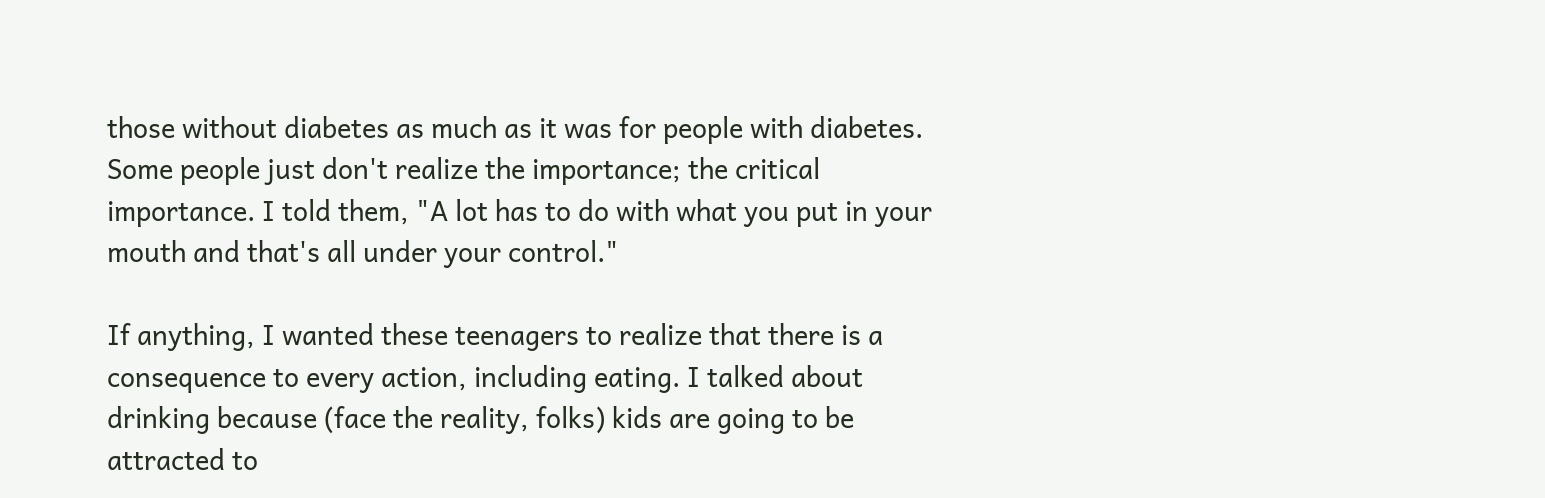those without diabetes as much as it was for people with diabetes. Some people just don't realize the importance; the critical importance. I told them, "A lot has to do with what you put in your mouth and that's all under your control."

If anything, I wanted these teenagers to realize that there is a consequence to every action, including eating. I talked about drinking because (face the reality, folks) kids are going to be attracted to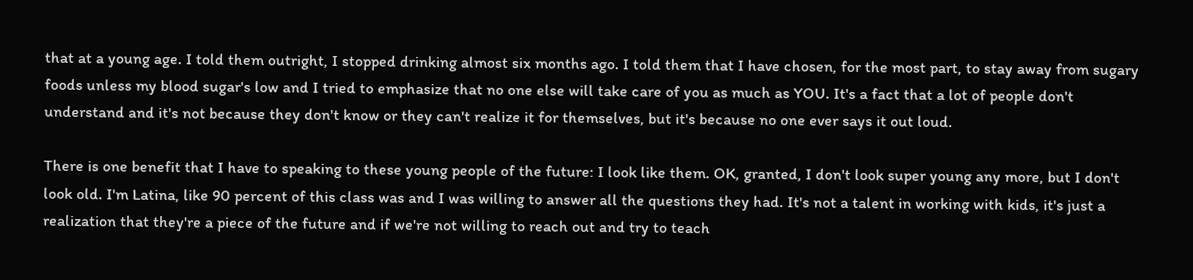that at a young age. I told them outright, I stopped drinking almost six months ago. I told them that I have chosen, for the most part, to stay away from sugary foods unless my blood sugar's low and I tried to emphasize that no one else will take care of you as much as YOU. It's a fact that a lot of people don't understand and it's not because they don't know or they can't realize it for themselves, but it's because no one ever says it out loud.

There is one benefit that I have to speaking to these young people of the future: I look like them. OK, granted, I don't look super young any more, but I don't look old. I'm Latina, like 90 percent of this class was and I was willing to answer all the questions they had. It's not a talent in working with kids, it's just a realization that they're a piece of the future and if we're not willing to reach out and try to teach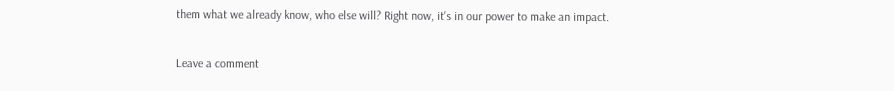them what we already know, who else will? Right now, it's in our power to make an impact.

Leave a comment